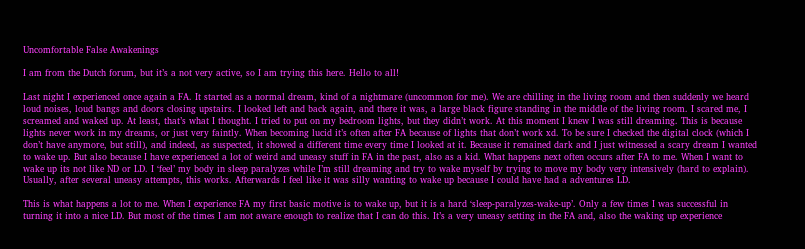Uncomfortable False Awakenings

I am from the Dutch forum, but it’s a not very active, so I am trying this here. Hello to all!

Last night I experienced once again a FA. It started as a normal dream, kind of a nightmare (uncommon for me). We are chilling in the living room and then suddenly we heard loud noises, loud bangs and doors closing upstairs. I looked left and back again, and there it was, a large black figure standing in the middle of the living room. I scared me, I screamed and waked up. At least, that’s what I thought. I tried to put on my bedroom lights, but they didn’t work. At this moment I knew I was still dreaming. This is because lights never work in my dreams, or just very faintly. When becoming lucid it’s often after FA because of lights that don’t work xd. To be sure I checked the digital clock (which I don’t have anymore, but still), and indeed, as suspected, it showed a different time every time I looked at it. Because it remained dark and I just witnessed a scary dream I wanted to wake up. But also because I have experienced a lot of weird and uneasy stuff in FA in the past, also as a kid. What happens next often occurs after FA to me. When I want to wake up its not like ND or LD. I ‘feel’ my body in sleep paralyzes while I’m still dreaming and try to wake myself by trying to move my body very intensively (hard to explain). Usually, after several uneasy attempts, this works. Afterwards I feel like it was silly wanting to wake up because I could have had a adventures LD.

This is what happens a lot to me. When I experience FA my first basic motive is to wake up, but it is a hard ‘sleep-paralyzes-wake-up’. Only a few times I was successful in turning it into a nice LD. But most of the times I am not aware enough to realize that I can do this. It’s a very uneasy setting in the FA and, also the waking up experience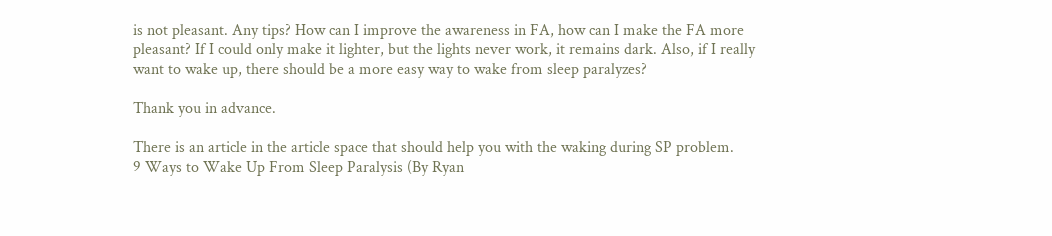is not pleasant. Any tips? How can I improve the awareness in FA, how can I make the FA more pleasant? If I could only make it lighter, but the lights never work, it remains dark. Also, if I really want to wake up, there should be a more easy way to wake from sleep paralyzes?

Thank you in advance.

There is an article in the article space that should help you with the waking during SP problem.
9 Ways to Wake Up From Sleep Paralysis (By Ryan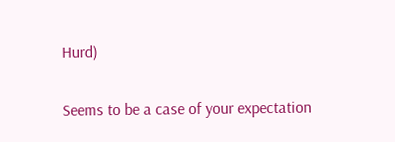Hurd)

Seems to be a case of your expectation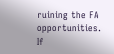ruining the FA opportunities. If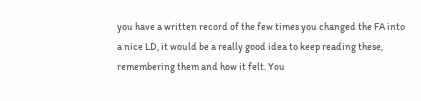you have a written record of the few times you changed the FA into a nice LD, it would be a really good idea to keep reading these, remembering them and how it felt. You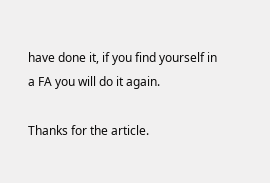have done it, if you find yourself in a FA you will do it again.

Thanks for the article.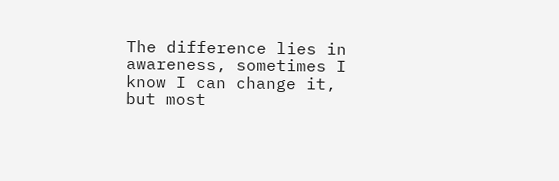The difference lies in awareness, sometimes I know I can change it, but most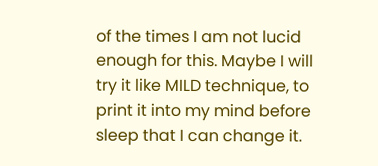of the times I am not lucid enough for this. Maybe I will try it like MILD technique, to print it into my mind before sleep that I can change it.